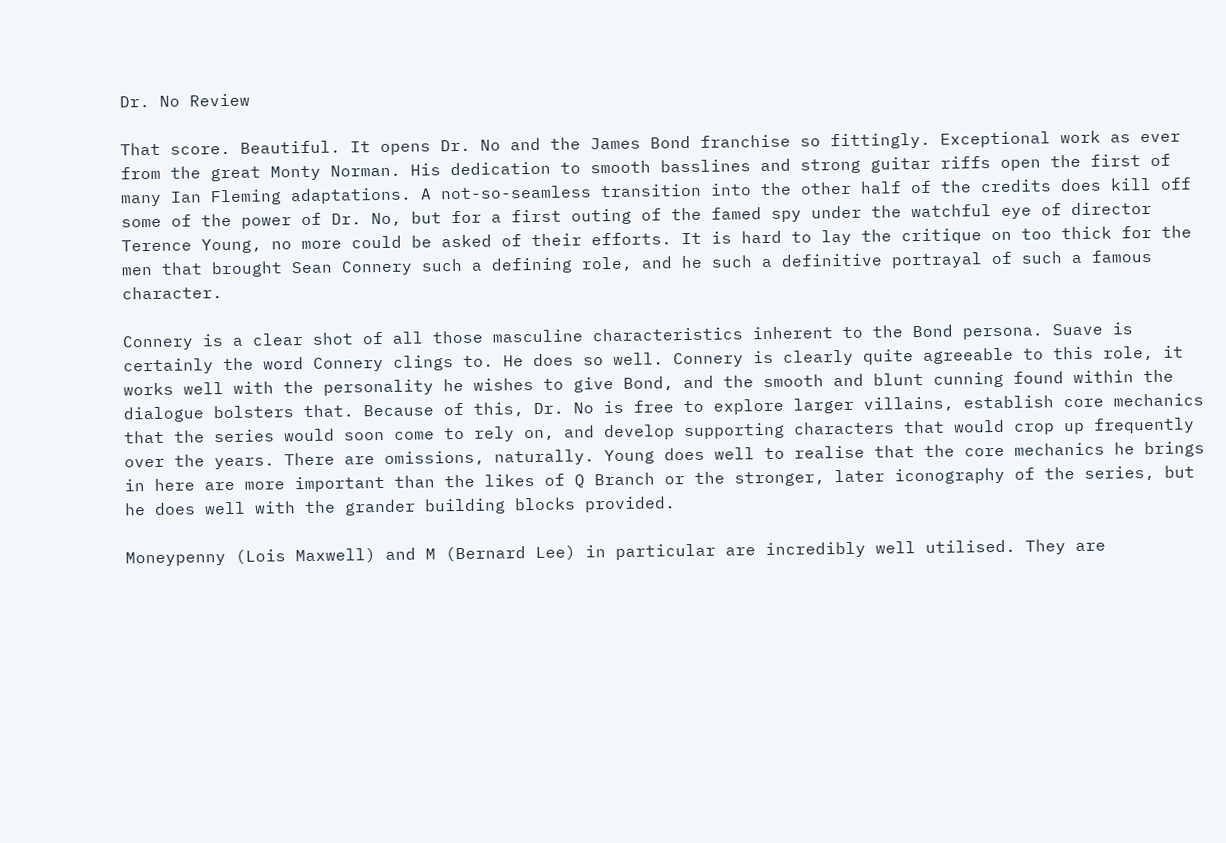Dr. No Review

That score. Beautiful. It opens Dr. No and the James Bond franchise so fittingly. Exceptional work as ever from the great Monty Norman. His dedication to smooth basslines and strong guitar riffs open the first of many Ian Fleming adaptations. A not-so-seamless transition into the other half of the credits does kill off some of the power of Dr. No, but for a first outing of the famed spy under the watchful eye of director Terence Young, no more could be asked of their efforts. It is hard to lay the critique on too thick for the men that brought Sean Connery such a defining role, and he such a definitive portrayal of such a famous character.

Connery is a clear shot of all those masculine characteristics inherent to the Bond persona. Suave is certainly the word Connery clings to. He does so well. Connery is clearly quite agreeable to this role, it works well with the personality he wishes to give Bond, and the smooth and blunt cunning found within the dialogue bolsters that. Because of this, Dr. No is free to explore larger villains, establish core mechanics that the series would soon come to rely on, and develop supporting characters that would crop up frequently over the years. There are omissions, naturally. Young does well to realise that the core mechanics he brings in here are more important than the likes of Q Branch or the stronger, later iconography of the series, but he does well with the grander building blocks provided.

Moneypenny (Lois Maxwell) and M (Bernard Lee) in particular are incredibly well utilised. They are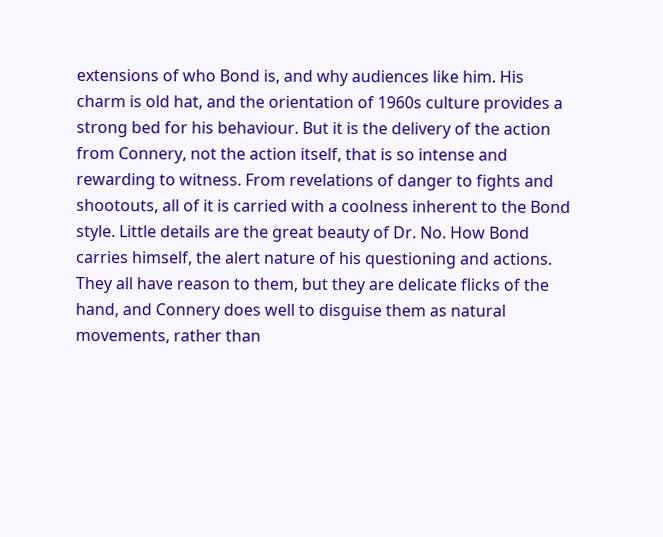extensions of who Bond is, and why audiences like him. His charm is old hat, and the orientation of 1960s culture provides a strong bed for his behaviour. But it is the delivery of the action from Connery, not the action itself, that is so intense and rewarding to witness. From revelations of danger to fights and shootouts, all of it is carried with a coolness inherent to the Bond style. Little details are the great beauty of Dr. No. How Bond carries himself, the alert nature of his questioning and actions. They all have reason to them, but they are delicate flicks of the hand, and Connery does well to disguise them as natural movements, rather than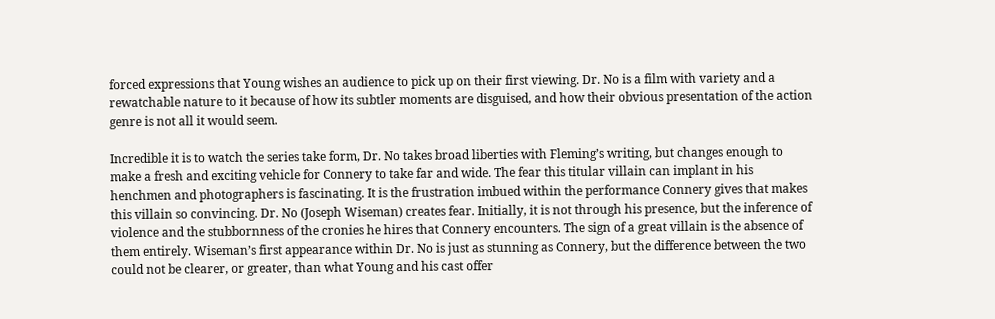forced expressions that Young wishes an audience to pick up on their first viewing. Dr. No is a film with variety and a rewatchable nature to it because of how its subtler moments are disguised, and how their obvious presentation of the action genre is not all it would seem.

Incredible it is to watch the series take form, Dr. No takes broad liberties with Fleming’s writing, but changes enough to make a fresh and exciting vehicle for Connery to take far and wide. The fear this titular villain can implant in his henchmen and photographers is fascinating. It is the frustration imbued within the performance Connery gives that makes this villain so convincing. Dr. No (Joseph Wiseman) creates fear. Initially, it is not through his presence, but the inference of violence and the stubbornness of the cronies he hires that Connery encounters. The sign of a great villain is the absence of them entirely. Wiseman’s first appearance within Dr. No is just as stunning as Connery, but the difference between the two could not be clearer, or greater, than what Young and his cast offer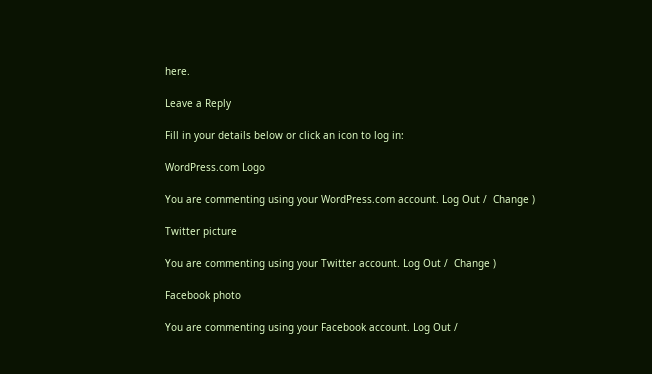here.

Leave a Reply

Fill in your details below or click an icon to log in:

WordPress.com Logo

You are commenting using your WordPress.com account. Log Out /  Change )

Twitter picture

You are commenting using your Twitter account. Log Out /  Change )

Facebook photo

You are commenting using your Facebook account. Log Out /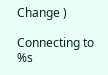Change )

Connecting to %s